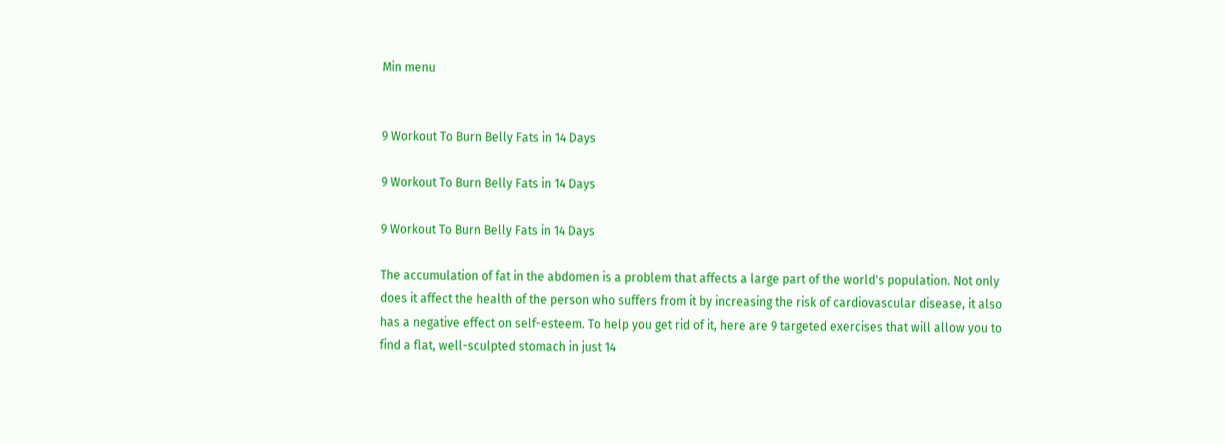Min menu


9 Workout To Burn Belly Fats in 14 Days

9 Workout To Burn Belly Fats in 14 Days

9 Workout To Burn Belly Fats in 14 Days

The accumulation of fat in the abdomen is a problem that affects a large part of the world's population. Not only does it affect the health of the person who suffers from it by increasing the risk of cardiovascular disease, it also has a negative effect on self-esteem. To help you get rid of it, here are 9 targeted exercises that will allow you to find a flat, well-sculpted stomach in just 14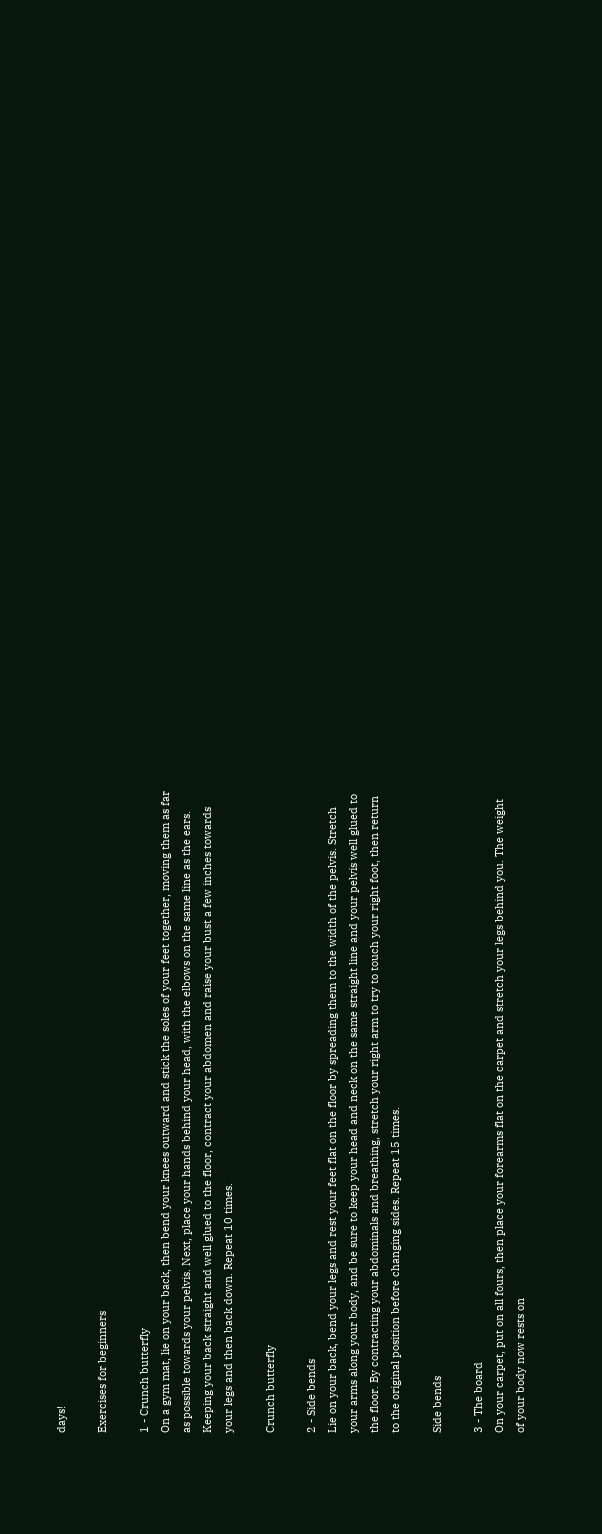days!

Exercises for beginners

1 - Crunch butterfly
On a gym mat, lie on your back, then bend your knees outward and stick the soles of your feet together, moving them as far as possible towards your pelvis. Next, place your hands behind your head, with the elbows on the same line as the ears. Keeping your back straight and well glued to the floor, contract your abdomen and raise your bust a few inches towards your legs and then back down. Repeat 10 times.

Crunch butterfly

2 - Side bends
Lie on your back, bend your legs and rest your feet flat on the floor by spreading them to the width of the pelvis. Stretch your arms along your body, and be sure to keep your head and neck on the same straight line and your pelvis well glued to the floor. By contracting your abdominals and breathing, stretch your right arm to try to touch your right foot, then return to the original position before changing sides. Repeat 15 times.

Side bends

3 - The board
On your carpet, put on all fours, then place your forearms flat on the carpet and stretch your legs behind you. The weight of your body now rests on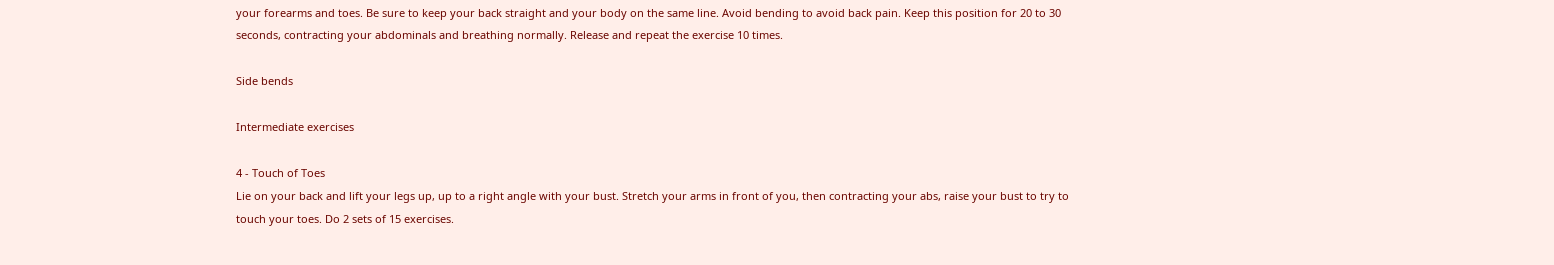your forearms and toes. Be sure to keep your back straight and your body on the same line. Avoid bending to avoid back pain. Keep this position for 20 to 30 seconds, contracting your abdominals and breathing normally. Release and repeat the exercise 10 times.

Side bends

Intermediate exercises

4 - Touch of Toes
Lie on your back and lift your legs up, up to a right angle with your bust. Stretch your arms in front of you, then contracting your abs, raise your bust to try to touch your toes. Do 2 sets of 15 exercises.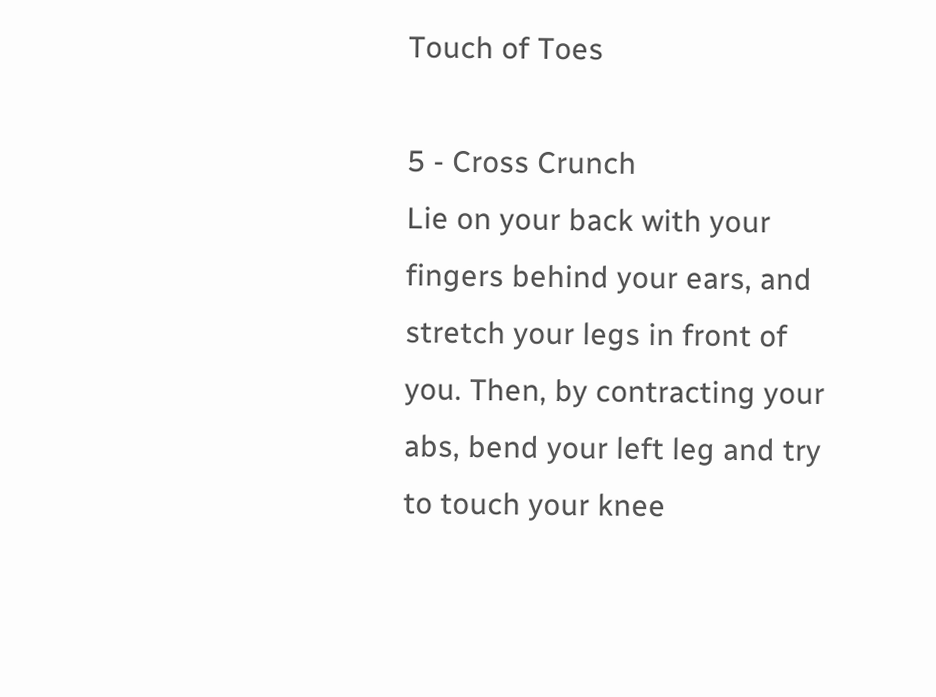Touch of Toes

5 - Cross Crunch
Lie on your back with your fingers behind your ears, and stretch your legs in front of you. Then, by contracting your abs, bend your left leg and try to touch your knee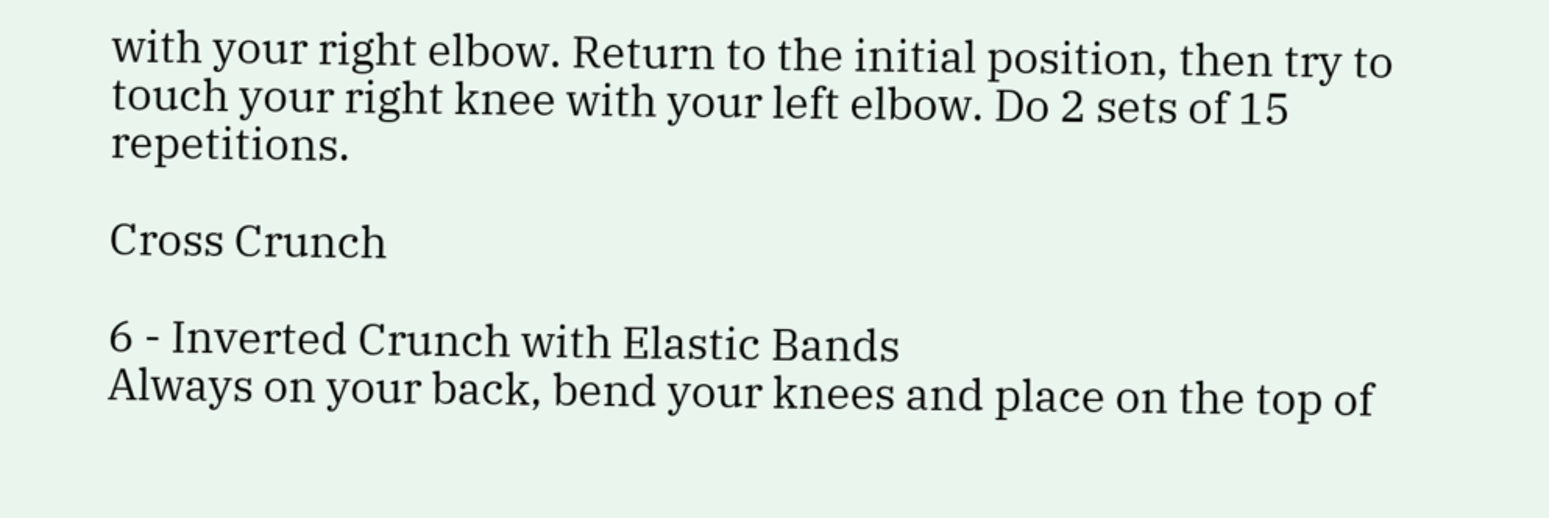with your right elbow. Return to the initial position, then try to touch your right knee with your left elbow. Do 2 sets of 15 repetitions.

Cross Crunch

6 - Inverted Crunch with Elastic Bands
Always on your back, bend your knees and place on the top of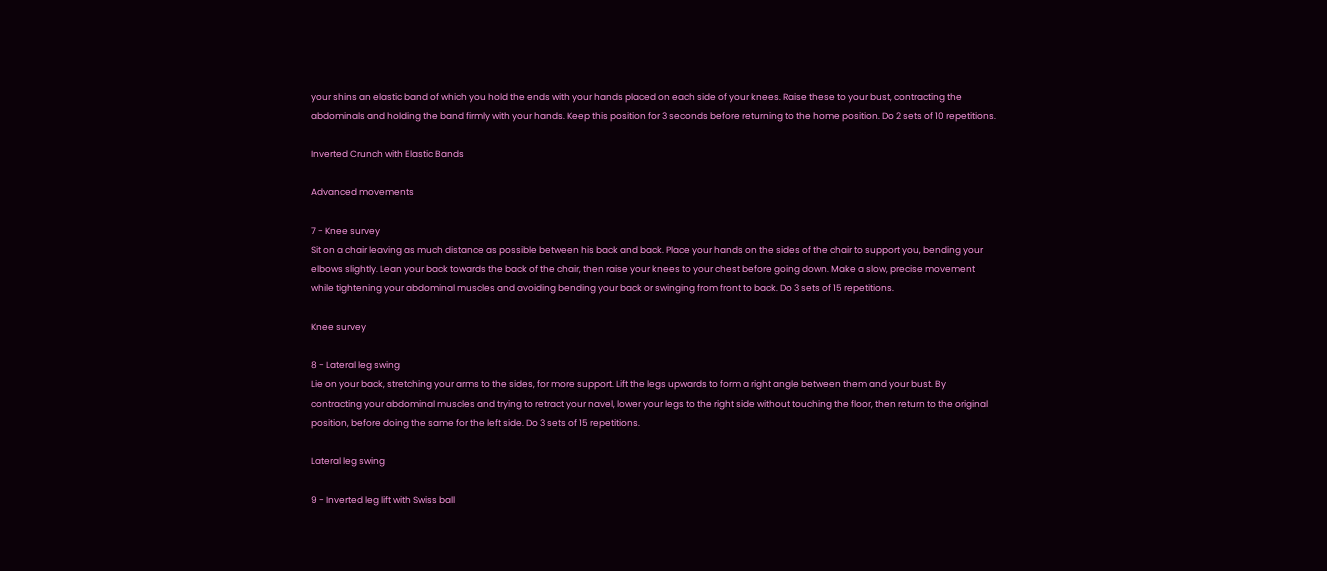your shins an elastic band of which you hold the ends with your hands placed on each side of your knees. Raise these to your bust, contracting the abdominals and holding the band firmly with your hands. Keep this position for 3 seconds before returning to the home position. Do 2 sets of 10 repetitions.

Inverted Crunch with Elastic Bands

Advanced movements

7 - Knee survey
Sit on a chair leaving as much distance as possible between his back and back. Place your hands on the sides of the chair to support you, bending your elbows slightly. Lean your back towards the back of the chair, then raise your knees to your chest before going down. Make a slow, precise movement while tightening your abdominal muscles and avoiding bending your back or swinging from front to back. Do 3 sets of 15 repetitions.

Knee survey

8 - Lateral leg swing
Lie on your back, stretching your arms to the sides, for more support. Lift the legs upwards to form a right angle between them and your bust. By contracting your abdominal muscles and trying to retract your navel, lower your legs to the right side without touching the floor, then return to the original position, before doing the same for the left side. Do 3 sets of 15 repetitions.

Lateral leg swing

9 - Inverted leg lift with Swiss ball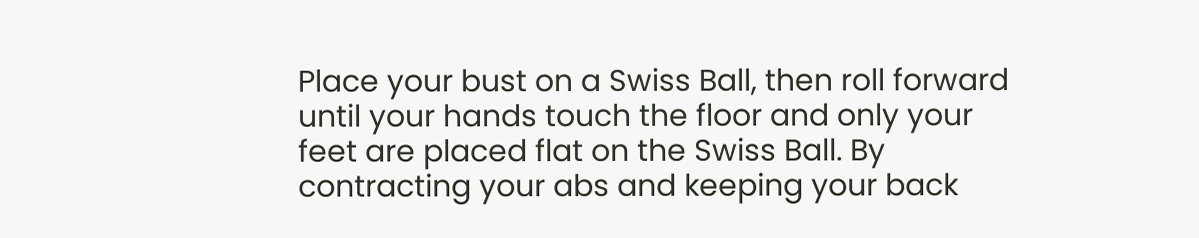Place your bust on a Swiss Ball, then roll forward until your hands touch the floor and only your feet are placed flat on the Swiss Ball. By contracting your abs and keeping your back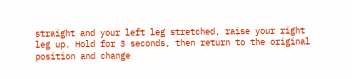straight and your left leg stretched, raise your right leg up. Hold for 3 seconds, then return to the original position and change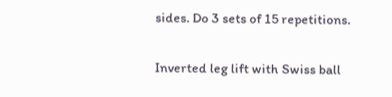sides. Do 3 sets of 15 repetitions.

Inverted leg lift with Swiss ball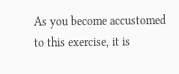As you become accustomed to this exercise, it is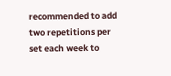recommended to add two repetitions per set each week to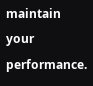maintain your performance.